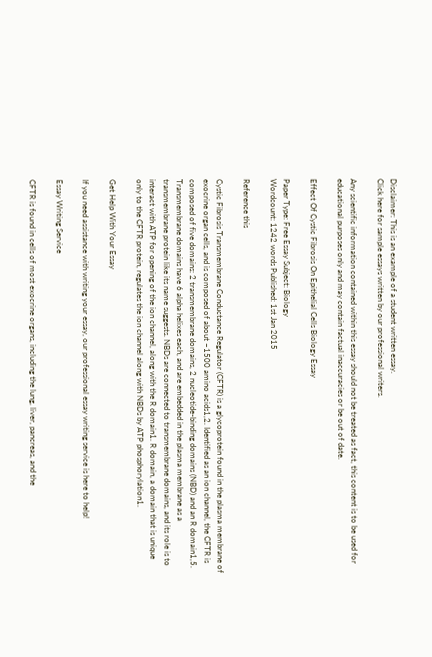Disclaimer: This is an example of a student written essay.
Click here for sample essays written by our professional writers.

Any scientific information contained within this essay should not be treated as fact, this content is to be used for educational purposes only and may contain factual inaccuracies or be out of date.

Effect Of Cystic Fibrosis On Epithelial Cells Biology Essay

Paper Type: Free Essay Subject: Biology
Wordcount: 1242 words Published: 1st Jan 2015

Reference this

Cystic Fibrosis Transmembrane Conductance Regulator (CFTR) is a glycoprotein found in the plasma membrane of exocrine organ cells, and is composed of about ~1500 amino acids1,2. Identified as an ion channel, the CFTR is composed of five domains: 2 transmembrane domains, 2 nucleotide-binding domains (NBD) and an R domain1,5. Transmembrane domains have 6 alpha helixes each, and are embedded in the plasma membrane as a transmembrane protein like its name suggests. NBDs are connected to transmembrane domains, and its role is to interact with ATP for opening of the ion channel, along with the R domain1. R domain, a domain that is unique only to the CFTR protein, regulates the ion channel along with NBDs by ATP phosphorylation1.

Get Help With Your Essay

If you need assistance with writing your essay, our professional essay writing service is here to help!

Essay Writing Service

CFTR is found in cells of most exocrine organs, including the lung, liver, pancreas, and the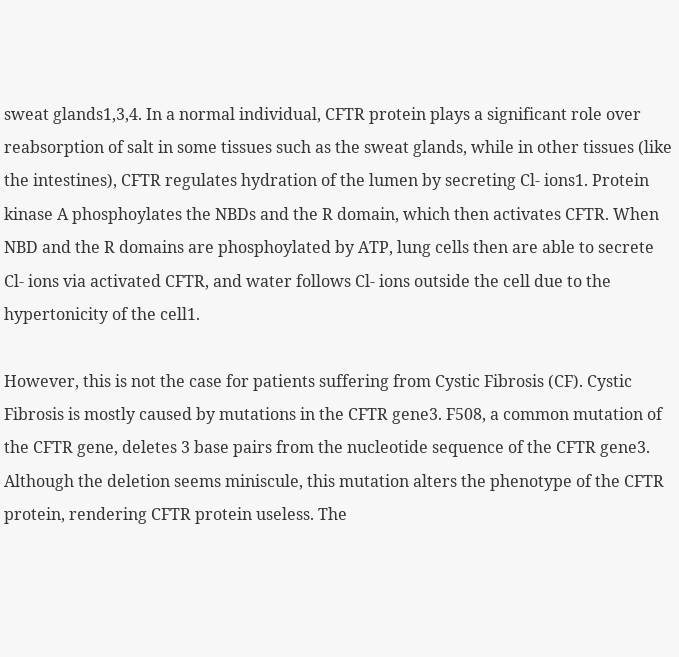sweat glands1,3,4. In a normal individual, CFTR protein plays a significant role over reabsorption of salt in some tissues such as the sweat glands, while in other tissues (like the intestines), CFTR regulates hydration of the lumen by secreting Cl- ions1. Protein kinase A phosphoylates the NBDs and the R domain, which then activates CFTR. When NBD and the R domains are phosphoylated by ATP, lung cells then are able to secrete Cl- ions via activated CFTR, and water follows Cl- ions outside the cell due to the hypertonicity of the cell1.

However, this is not the case for patients suffering from Cystic Fibrosis (CF). Cystic Fibrosis is mostly caused by mutations in the CFTR gene3. F508, a common mutation of the CFTR gene, deletes 3 base pairs from the nucleotide sequence of the CFTR gene3. Although the deletion seems miniscule, this mutation alters the phenotype of the CFTR protein, rendering CFTR protein useless. The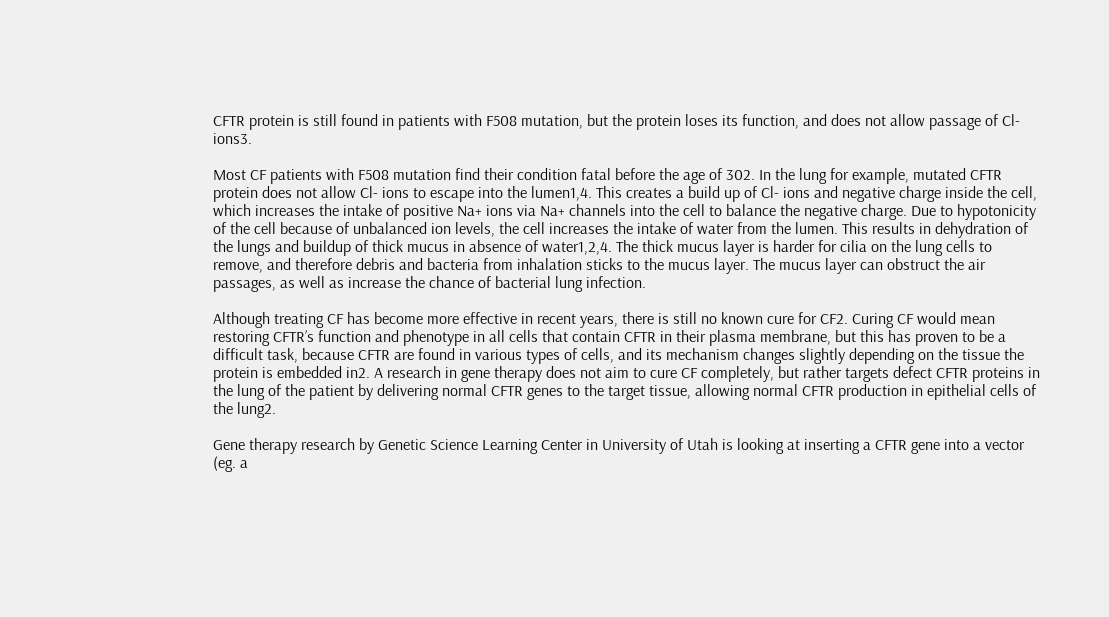CFTR protein is still found in patients with F508 mutation, but the protein loses its function, and does not allow passage of Cl- ions3.

Most CF patients with F508 mutation find their condition fatal before the age of 302. In the lung for example, mutated CFTR protein does not allow Cl- ions to escape into the lumen1,4. This creates a build up of Cl- ions and negative charge inside the cell, which increases the intake of positive Na+ ions via Na+ channels into the cell to balance the negative charge. Due to hypotonicity of the cell because of unbalanced ion levels, the cell increases the intake of water from the lumen. This results in dehydration of the lungs and buildup of thick mucus in absence of water1,2,4. The thick mucus layer is harder for cilia on the lung cells to remove, and therefore debris and bacteria from inhalation sticks to the mucus layer. The mucus layer can obstruct the air passages, as well as increase the chance of bacterial lung infection.

Although treating CF has become more effective in recent years, there is still no known cure for CF2. Curing CF would mean restoring CFTR’s function and phenotype in all cells that contain CFTR in their plasma membrane, but this has proven to be a difficult task, because CFTR are found in various types of cells, and its mechanism changes slightly depending on the tissue the protein is embedded in2. A research in gene therapy does not aim to cure CF completely, but rather targets defect CFTR proteins in the lung of the patient by delivering normal CFTR genes to the target tissue, allowing normal CFTR production in epithelial cells of the lung2.

Gene therapy research by Genetic Science Learning Center in University of Utah is looking at inserting a CFTR gene into a vector (eg. a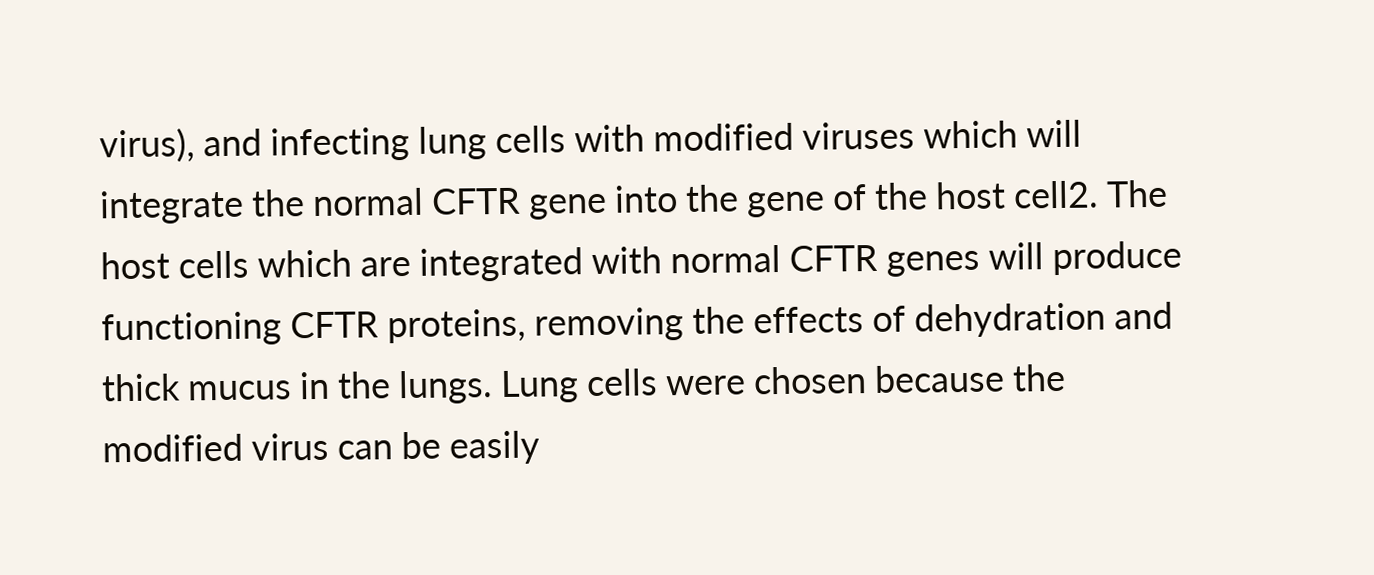virus), and infecting lung cells with modified viruses which will integrate the normal CFTR gene into the gene of the host cell2. The host cells which are integrated with normal CFTR genes will produce functioning CFTR proteins, removing the effects of dehydration and thick mucus in the lungs. Lung cells were chosen because the modified virus can be easily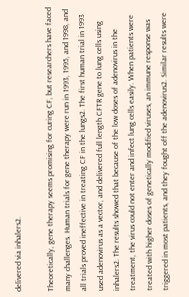delivered via inhalers2.

Theoretically, gene therapy seems promising for curing CF, but researchers have faced many challenges. Human trials for gene therapy were run in 1993, 1995, and 1998, and all trials proved ineffective in treating CF in the lungs2. The first human trial in 1993 used adenovirus as a vector, and delivered full length CFTR gene to lung cells using inhalers2. The results showed that because of the low doses of adenovirus in the treatment, the virus could not enter and infect lung cells easily. When patients were treated with higher doses of genetically modified viruses, an immune response was triggered in most patients, and they fought off the adenovirus2. Similar results were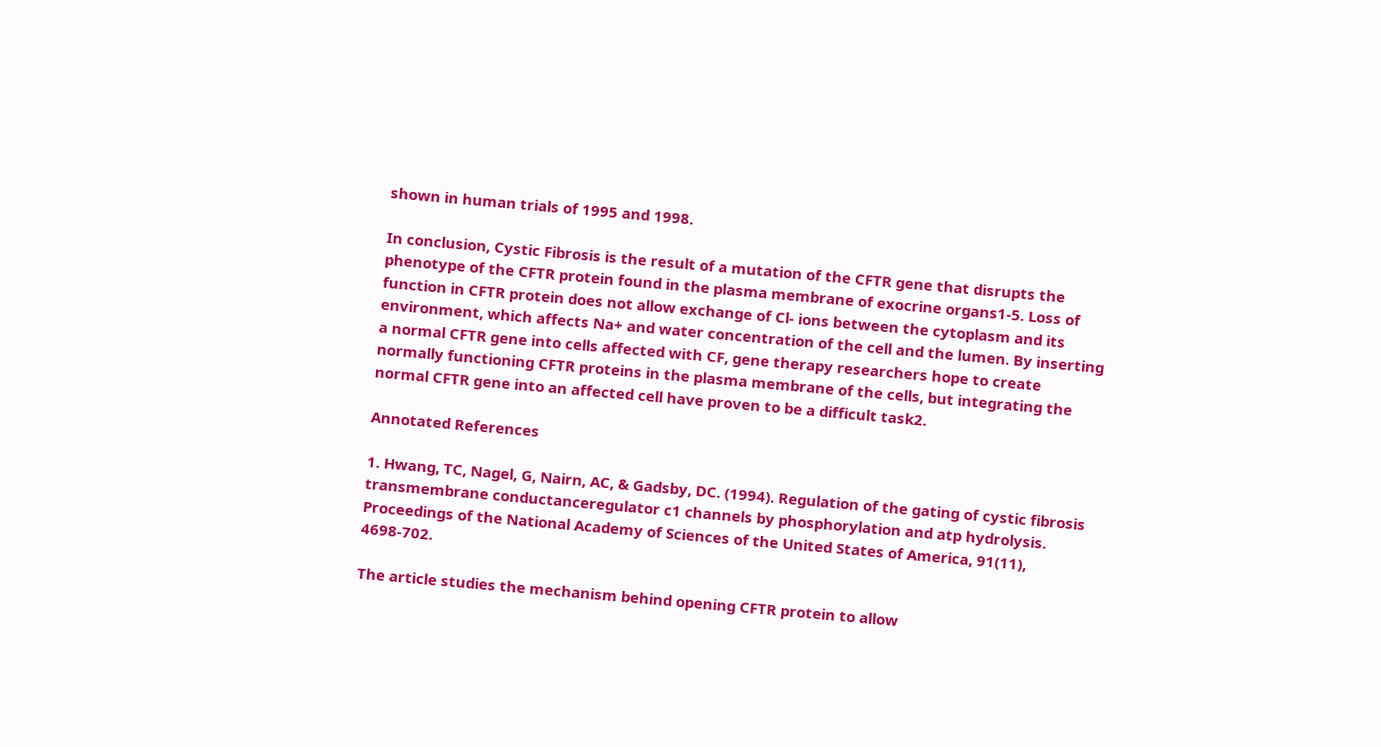shown in human trials of 1995 and 1998.

In conclusion, Cystic Fibrosis is the result of a mutation of the CFTR gene that disrupts the phenotype of the CFTR protein found in the plasma membrane of exocrine organs1-5. Loss of function in CFTR protein does not allow exchange of Cl- ions between the cytoplasm and its environment, which affects Na+ and water concentration of the cell and the lumen. By inserting a normal CFTR gene into cells affected with CF, gene therapy researchers hope to create normally functioning CFTR proteins in the plasma membrane of the cells, but integrating the normal CFTR gene into an affected cell have proven to be a difficult task2.

Annotated References

1. Hwang, TC, Nagel, G, Nairn, AC, & Gadsby, DC. (1994). Regulation of the gating of cystic fibrosis transmembrane conductanceregulator c1 channels by phosphorylation and atp hydrolysis. Proceedings of the National Academy of Sciences of the United States of America, 91(11), 4698-702.

The article studies the mechanism behind opening CFTR protein to allow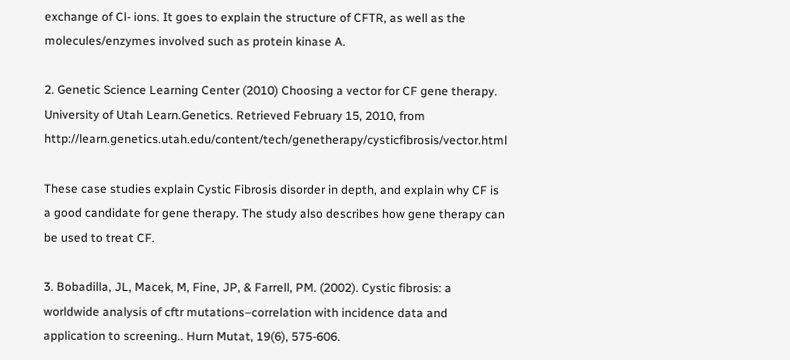exchange of Cl- ions. It goes to explain the structure of CFTR, as well as the molecules/enzymes involved such as protein kinase A.

2. Genetic Science Learning Center (2010) Choosing a vector for CF gene therapy. University of Utah Learn.Genetics. Retrieved February 15, 2010, from http://learn.genetics.utah.edu/content/tech/genetherapy/cysticfibrosis/vector.html

These case studies explain Cystic Fibrosis disorder in depth, and explain why CF is a good candidate for gene therapy. The study also describes how gene therapy can be used to treat CF.

3. Bobadilla, JL, Macek, M, Fine, JP, & Farrell, PM. (2002). Cystic fibrosis: a worldwide analysis of cftr mutations–correlation with incidence data and application to screening.. Hurn Mutat, 19(6), 575-606.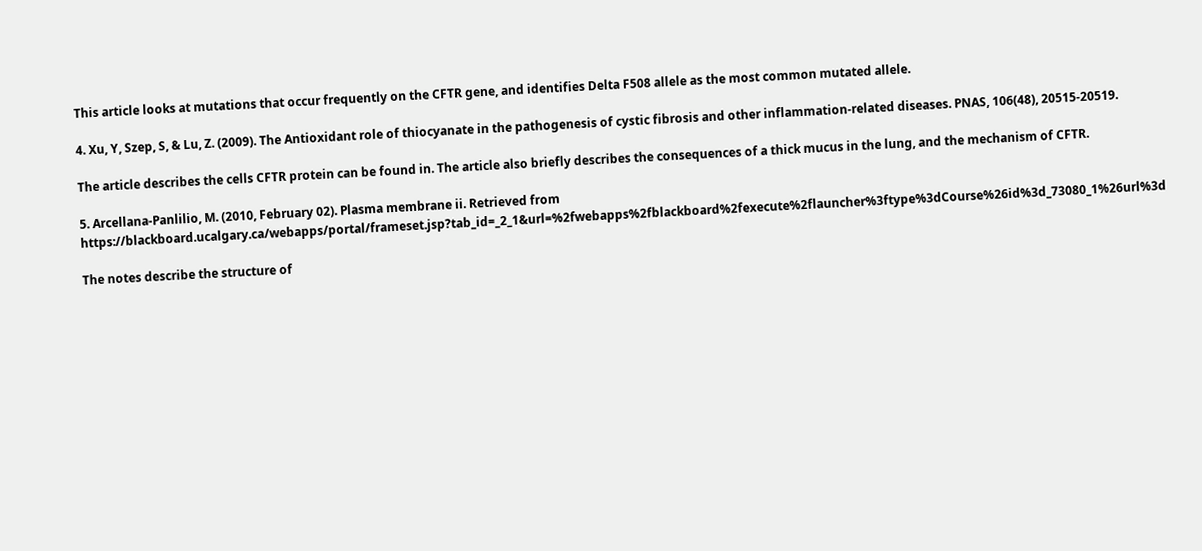This article looks at mutations that occur frequently on the CFTR gene, and identifies Delta F508 allele as the most common mutated allele.

4. Xu, Y, Szep, S, & Lu, Z. (2009). The Antioxidant role of thiocyanate in the pathogenesis of cystic fibrosis and other inflammation-related diseases. PNAS, 106(48), 20515-20519.

The article describes the cells CFTR protein can be found in. The article also briefly describes the consequences of a thick mucus in the lung, and the mechanism of CFTR.

5. Arcellana-Panlilio, M. (2010, February 02). Plasma membrane ii. Retrieved from https://blackboard.ucalgary.ca/webapps/portal/frameset.jsp?tab_id=_2_1&url=%2fwebapps%2fblackboard%2fexecute%2flauncher%3ftype%3dCourse%26id%3d_73080_1%26url%3d

The notes describe the structure of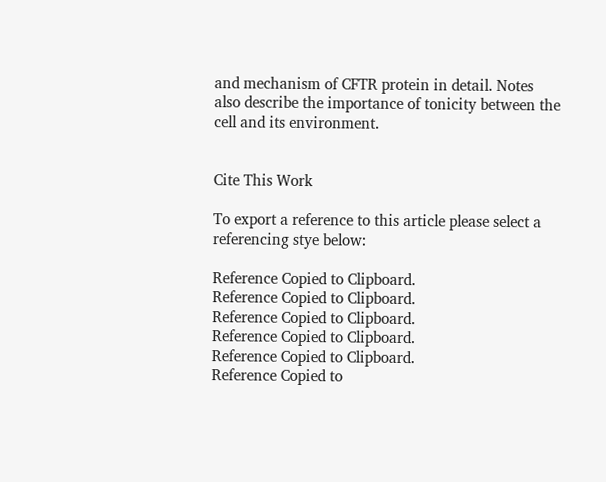and mechanism of CFTR protein in detail. Notes also describe the importance of tonicity between the cell and its environment.


Cite This Work

To export a reference to this article please select a referencing stye below:

Reference Copied to Clipboard.
Reference Copied to Clipboard.
Reference Copied to Clipboard.
Reference Copied to Clipboard.
Reference Copied to Clipboard.
Reference Copied to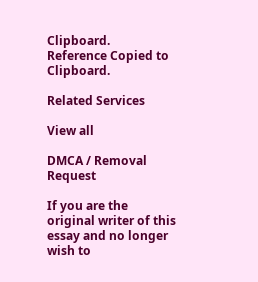Clipboard.
Reference Copied to Clipboard.

Related Services

View all

DMCA / Removal Request

If you are the original writer of this essay and no longer wish to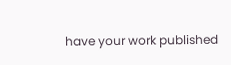have your work published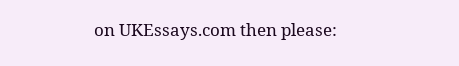on UKEssays.com then please: